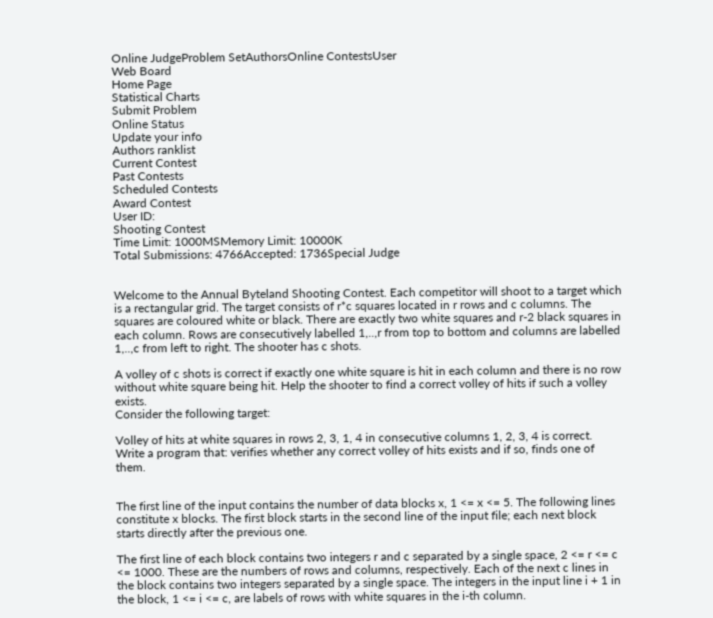Online JudgeProblem SetAuthorsOnline ContestsUser
Web Board
Home Page
Statistical Charts
Submit Problem
Online Status
Update your info
Authors ranklist
Current Contest
Past Contests
Scheduled Contests
Award Contest
User ID:
Shooting Contest
Time Limit: 1000MSMemory Limit: 10000K
Total Submissions: 4766Accepted: 1736Special Judge


Welcome to the Annual Byteland Shooting Contest. Each competitor will shoot to a target which is a rectangular grid. The target consists of r*c squares located in r rows and c columns. The squares are coloured white or black. There are exactly two white squares and r-2 black squares in each column. Rows are consecutively labelled 1,..,r from top to bottom and columns are labelled 1,..,c from left to right. The shooter has c shots.

A volley of c shots is correct if exactly one white square is hit in each column and there is no row without white square being hit. Help the shooter to find a correct volley of hits if such a volley exists.
Consider the following target:

Volley of hits at white squares in rows 2, 3, 1, 4 in consecutive columns 1, 2, 3, 4 is correct.
Write a program that: verifies whether any correct volley of hits exists and if so, finds one of them.


The first line of the input contains the number of data blocks x, 1 <= x <= 5. The following lines constitute x blocks. The first block starts in the second line of the input file; each next block starts directly after the previous one.

The first line of each block contains two integers r and c separated by a single space, 2 <= r <= c <= 1000. These are the numbers of rows and columns, respectively. Each of the next c lines in the block contains two integers separated by a single space. The integers in the input line i + 1 in the block, 1 <= i <= c, are labels of rows with white squares in the i-th column.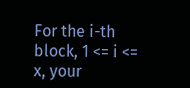For the i-th block, 1 <= i <= x, your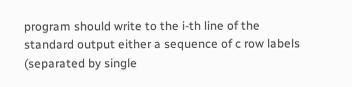program should write to the i-th line of the standard output either a sequence of c row labels (separated by single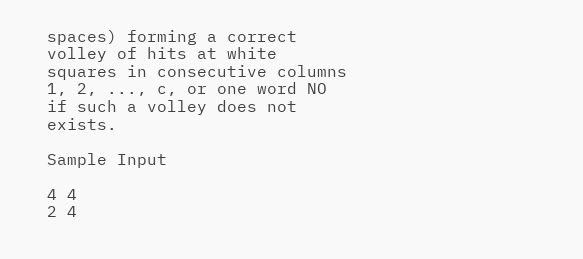spaces) forming a correct volley of hits at white squares in consecutive columns 1, 2, ..., c, or one word NO if such a volley does not exists.

Sample Input

4 4
2 4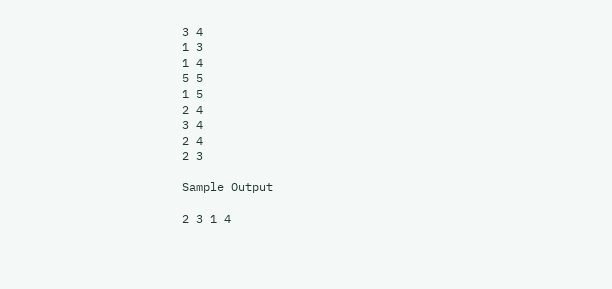3 4
1 3
1 4
5 5
1 5
2 4
3 4
2 4
2 3

Sample Output

2 3 1 4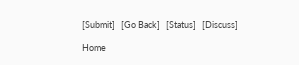[Submit]   [Go Back]   [Status]   [Discuss]

Home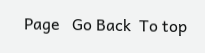Page   Go Back  To top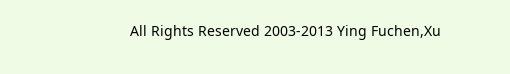All Rights Reserved 2003-2013 Ying Fuchen,Xu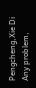Pengcheng,Xie Di
Any problem,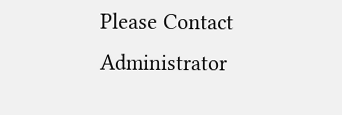Please Contact Administrator